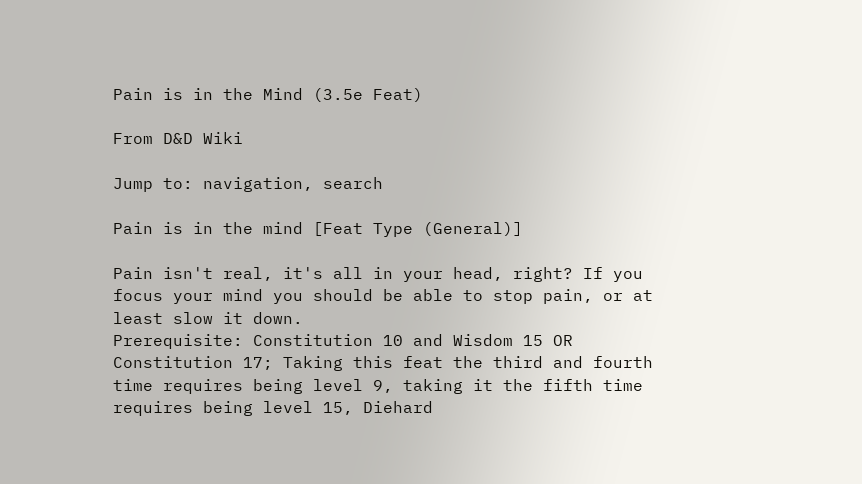Pain is in the Mind (3.5e Feat)

From D&D Wiki

Jump to: navigation, search

Pain is in the mind [Feat Type (General)]

Pain isn't real, it's all in your head, right? If you focus your mind you should be able to stop pain, or at least slow it down.
Prerequisite: Constitution 10 and Wisdom 15 OR Constitution 17; Taking this feat the third and fourth time requires being level 9, taking it the fifth time requires being level 15, Diehard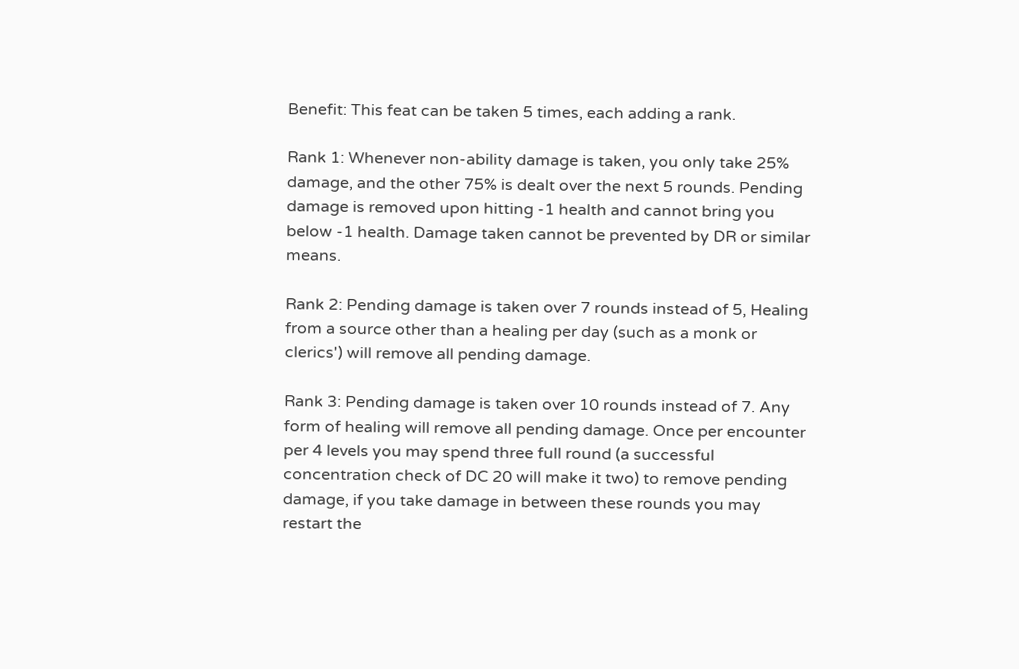Benefit: This feat can be taken 5 times, each adding a rank.

Rank 1: Whenever non-ability damage is taken, you only take 25% damage, and the other 75% is dealt over the next 5 rounds. Pending damage is removed upon hitting -1 health and cannot bring you below -1 health. Damage taken cannot be prevented by DR or similar means.

Rank 2: Pending damage is taken over 7 rounds instead of 5, Healing from a source other than a healing per day (such as a monk or clerics') will remove all pending damage.

Rank 3: Pending damage is taken over 10 rounds instead of 7. Any form of healing will remove all pending damage. Once per encounter per 4 levels you may spend three full round (a successful concentration check of DC 20 will make it two) to remove pending damage, if you take damage in between these rounds you may restart the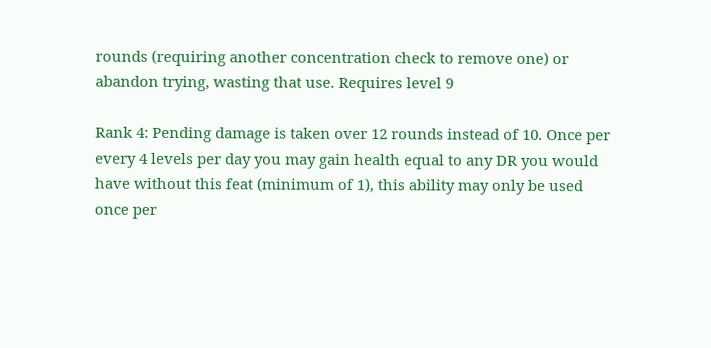rounds (requiring another concentration check to remove one) or abandon trying, wasting that use. Requires level 9

Rank 4: Pending damage is taken over 12 rounds instead of 10. Once per every 4 levels per day you may gain health equal to any DR you would have without this feat (minimum of 1), this ability may only be used once per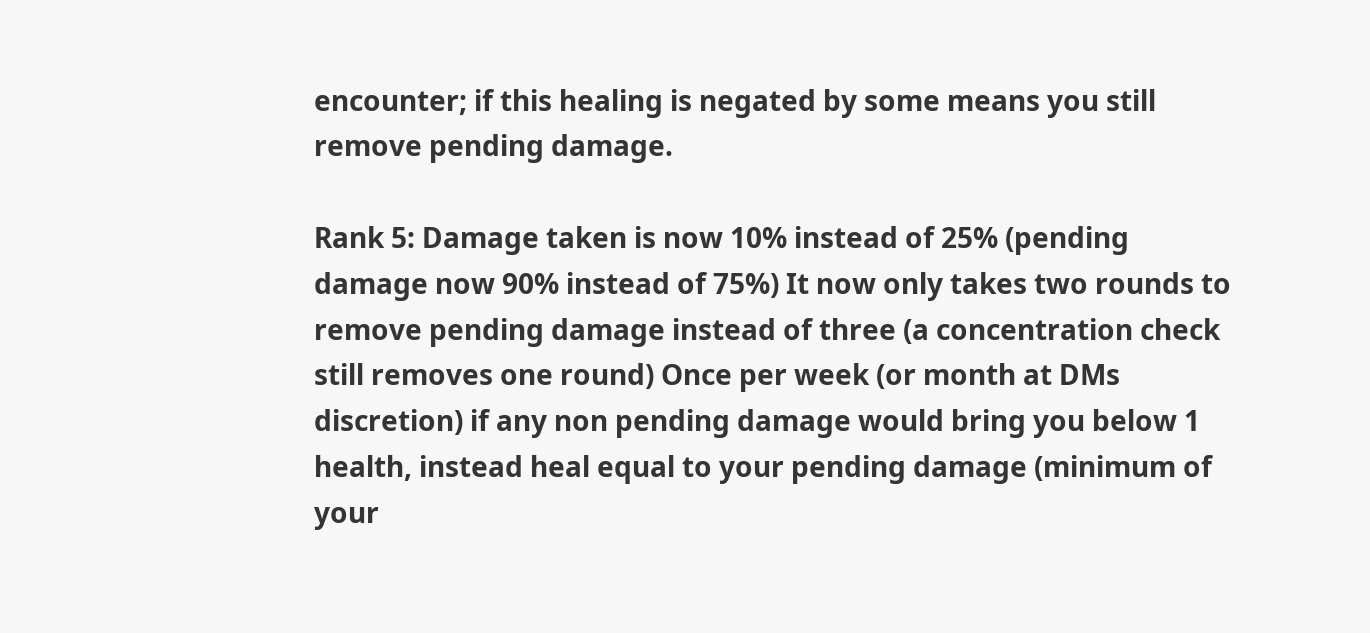encounter; if this healing is negated by some means you still remove pending damage.

Rank 5: Damage taken is now 10% instead of 25% (pending damage now 90% instead of 75%) It now only takes two rounds to remove pending damage instead of three (a concentration check still removes one round) Once per week (or month at DMs discretion) if any non pending damage would bring you below 1 health, instead heal equal to your pending damage (minimum of your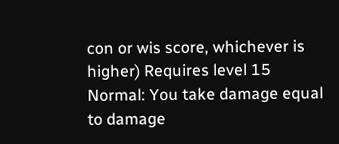con or wis score, whichever is higher) Requires level 15
Normal: You take damage equal to damage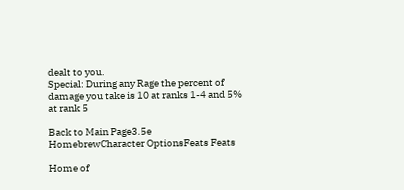dealt to you.
Special: During any Rage the percent of damage you take is 10 at ranks 1-4 and 5% at rank 5

Back to Main Page3.5e HomebrewCharacter OptionsFeats Feats

Home of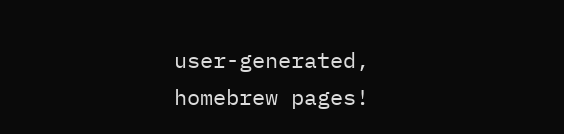user-generated,
homebrew pages!